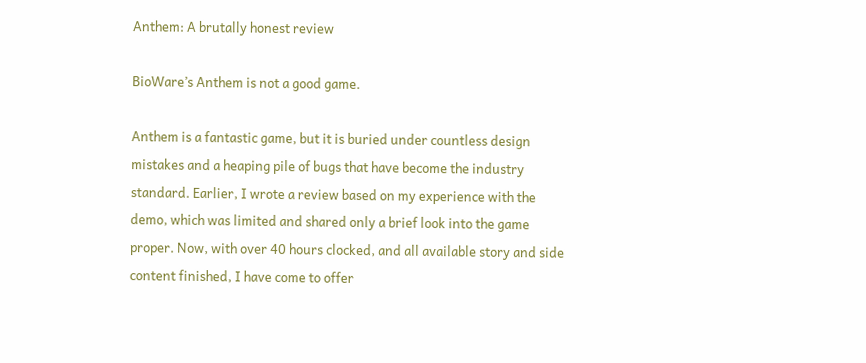Anthem: A brutally honest review

BioWare’s Anthem is not a good game.

Anthem is a fantastic game, but it is buried under countless design mistakes and a heaping pile of bugs that have become the industry standard. Earlier, I wrote a review based on my experience with the demo, which was limited and shared only a brief look into the game proper. Now, with over 40 hours clocked, and all available story and side content finished, I have come to offer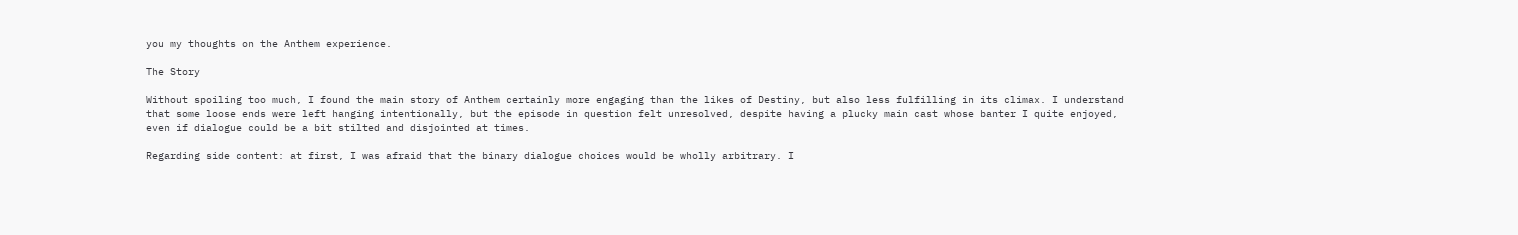you my thoughts on the Anthem experience.

The Story

Without spoiling too much, I found the main story of Anthem certainly more engaging than the likes of Destiny, but also less fulfilling in its climax. I understand that some loose ends were left hanging intentionally, but the episode in question felt unresolved, despite having a plucky main cast whose banter I quite enjoyed, even if dialogue could be a bit stilted and disjointed at times.

Regarding side content: at first, I was afraid that the binary dialogue choices would be wholly arbitrary. I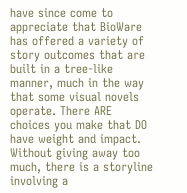have since come to appreciate that BioWare has offered a variety of story outcomes that are built in a tree-like manner, much in the way that some visual novels operate. There ARE choices you make that DO have weight and impact. Without giving away too much, there is a storyline involving a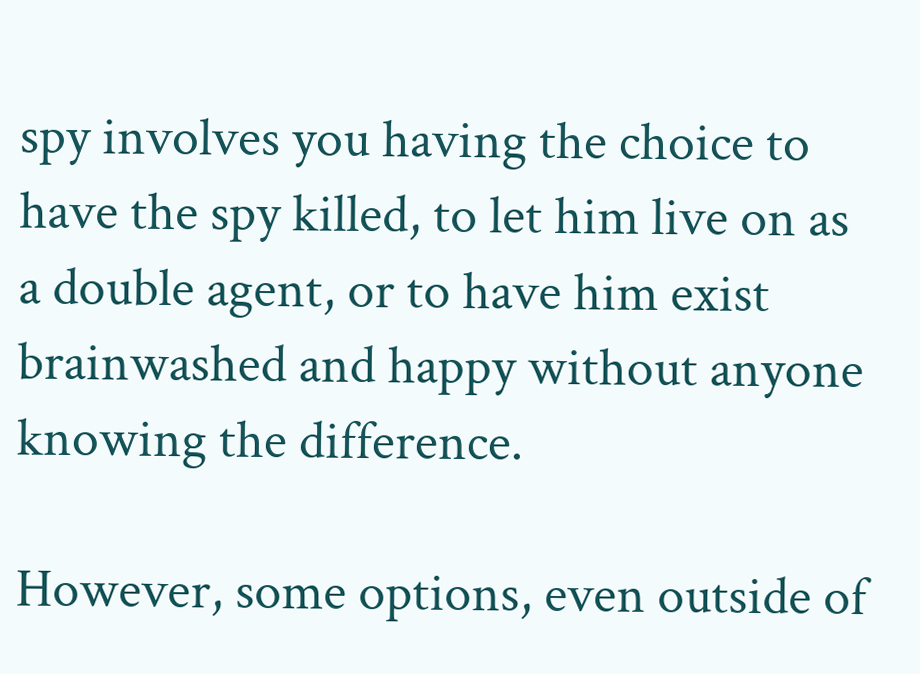spy involves you having the choice to have the spy killed, to let him live on as a double agent, or to have him exist brainwashed and happy without anyone knowing the difference.

However, some options, even outside of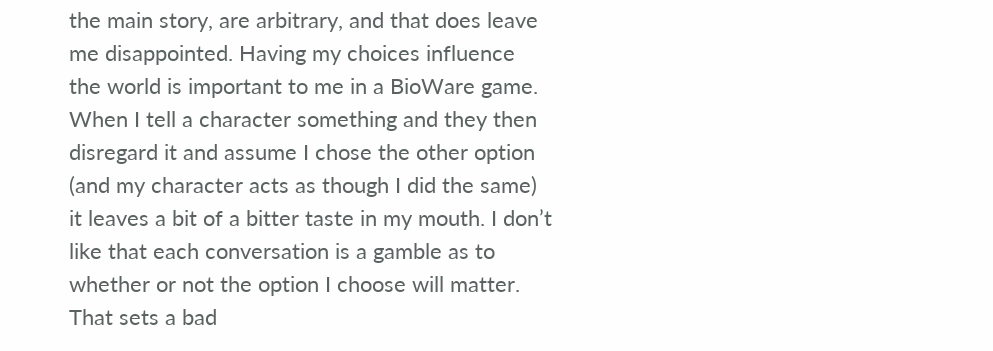the main story, are arbitrary, and that does leave me disappointed. Having my choices influence the world is important to me in a BioWare game. When I tell a character something and they then disregard it and assume I chose the other option (and my character acts as though I did the same) it leaves a bit of a bitter taste in my mouth. I don’t like that each conversation is a gamble as to whether or not the option I choose will matter. That sets a bad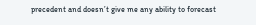precedent and doesn’t give me any ability to forecast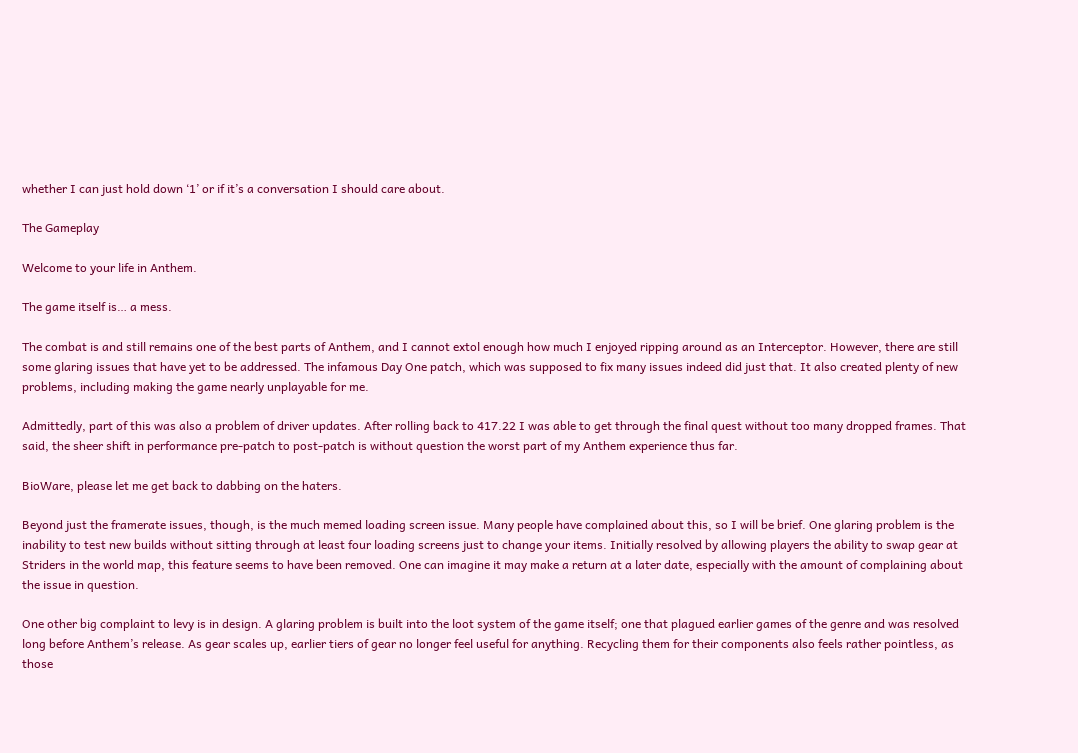whether I can just hold down ‘1’ or if it’s a conversation I should care about.

The Gameplay

Welcome to your life in Anthem.

The game itself is… a mess.

The combat is and still remains one of the best parts of Anthem, and I cannot extol enough how much I enjoyed ripping around as an Interceptor. However, there are still some glaring issues that have yet to be addressed. The infamous Day One patch, which was supposed to fix many issues indeed did just that. It also created plenty of new problems, including making the game nearly unplayable for me.

Admittedly, part of this was also a problem of driver updates. After rolling back to 417.22 I was able to get through the final quest without too many dropped frames. That said, the sheer shift in performance pre-patch to post-patch is without question the worst part of my Anthem experience thus far.

BioWare, please let me get back to dabbing on the haters.

Beyond just the framerate issues, though, is the much memed loading screen issue. Many people have complained about this, so I will be brief. One glaring problem is the inability to test new builds without sitting through at least four loading screens just to change your items. Initially resolved by allowing players the ability to swap gear at Striders in the world map, this feature seems to have been removed. One can imagine it may make a return at a later date, especially with the amount of complaining about the issue in question.

One other big complaint to levy is in design. A glaring problem is built into the loot system of the game itself; one that plagued earlier games of the genre and was resolved long before Anthem’s release. As gear scales up, earlier tiers of gear no longer feel useful for anything. Recycling them for their components also feels rather pointless, as those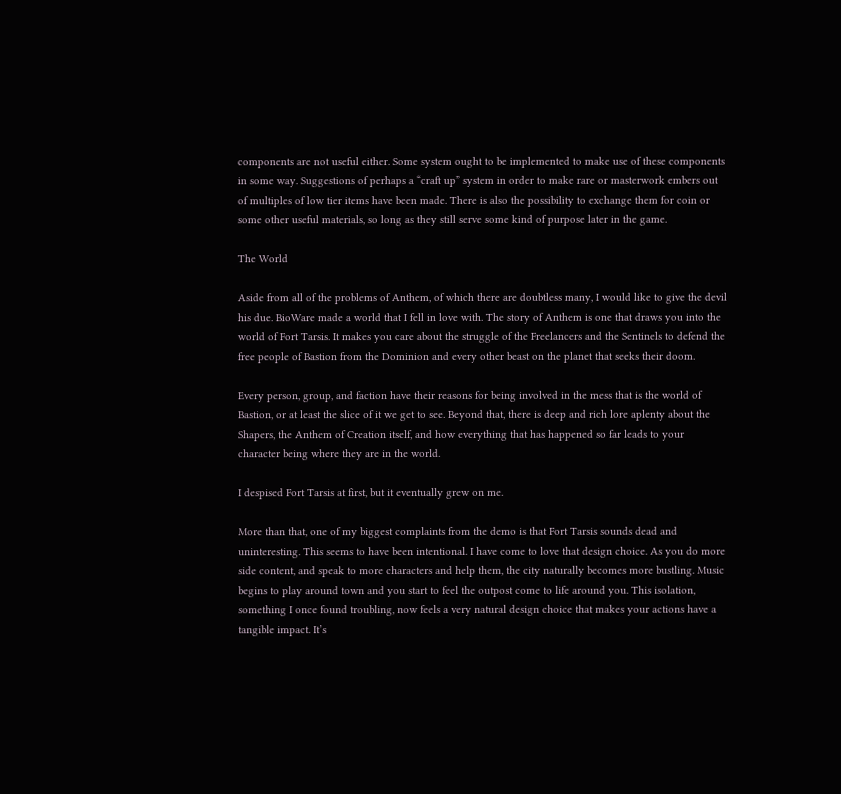components are not useful either. Some system ought to be implemented to make use of these components in some way. Suggestions of perhaps a “craft up” system in order to make rare or masterwork embers out of multiples of low tier items have been made. There is also the possibility to exchange them for coin or some other useful materials, so long as they still serve some kind of purpose later in the game.

The World

Aside from all of the problems of Anthem, of which there are doubtless many, I would like to give the devil his due. BioWare made a world that I fell in love with. The story of Anthem is one that draws you into the world of Fort Tarsis. It makes you care about the struggle of the Freelancers and the Sentinels to defend the free people of Bastion from the Dominion and every other beast on the planet that seeks their doom.

Every person, group, and faction have their reasons for being involved in the mess that is the world of Bastion, or at least the slice of it we get to see. Beyond that, there is deep and rich lore aplenty about the Shapers, the Anthem of Creation itself, and how everything that has happened so far leads to your character being where they are in the world.

I despised Fort Tarsis at first, but it eventually grew on me.

More than that, one of my biggest complaints from the demo is that Fort Tarsis sounds dead and uninteresting. This seems to have been intentional. I have come to love that design choice. As you do more side content, and speak to more characters and help them, the city naturally becomes more bustling. Music begins to play around town and you start to feel the outpost come to life around you. This isolation, something I once found troubling, now feels a very natural design choice that makes your actions have a tangible impact. It’s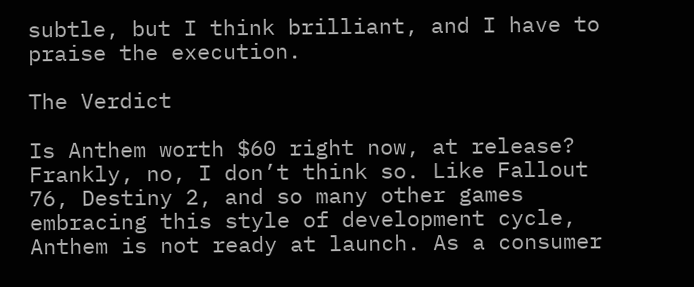subtle, but I think brilliant, and I have to praise the execution.

The Verdict

Is Anthem worth $60 right now, at release? Frankly, no, I don’t think so. Like Fallout 76, Destiny 2, and so many other games embracing this style of development cycle, Anthem is not ready at launch. As a consumer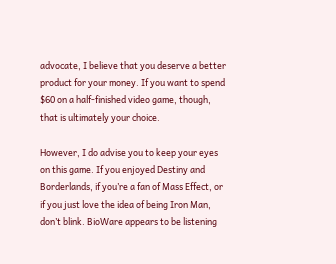advocate, I believe that you deserve a better product for your money. If you want to spend $60 on a half-finished video game, though, that is ultimately your choice.

However, I do advise you to keep your eyes on this game. If you enjoyed Destiny and Borderlands, if you’re a fan of Mass Effect, or if you just love the idea of being Iron Man, don’t blink. BioWare appears to be listening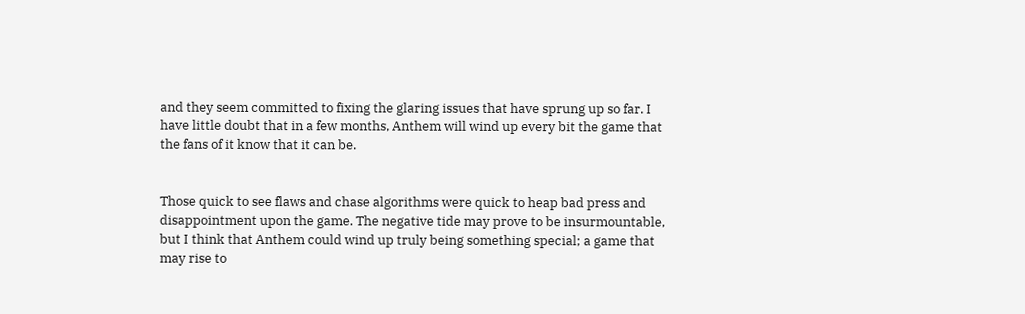and they seem committed to fixing the glaring issues that have sprung up so far. I have little doubt that in a few months, Anthem will wind up every bit the game that the fans of it know that it can be.


Those quick to see flaws and chase algorithms were quick to heap bad press and disappointment upon the game. The negative tide may prove to be insurmountable, but I think that Anthem could wind up truly being something special; a game that may rise to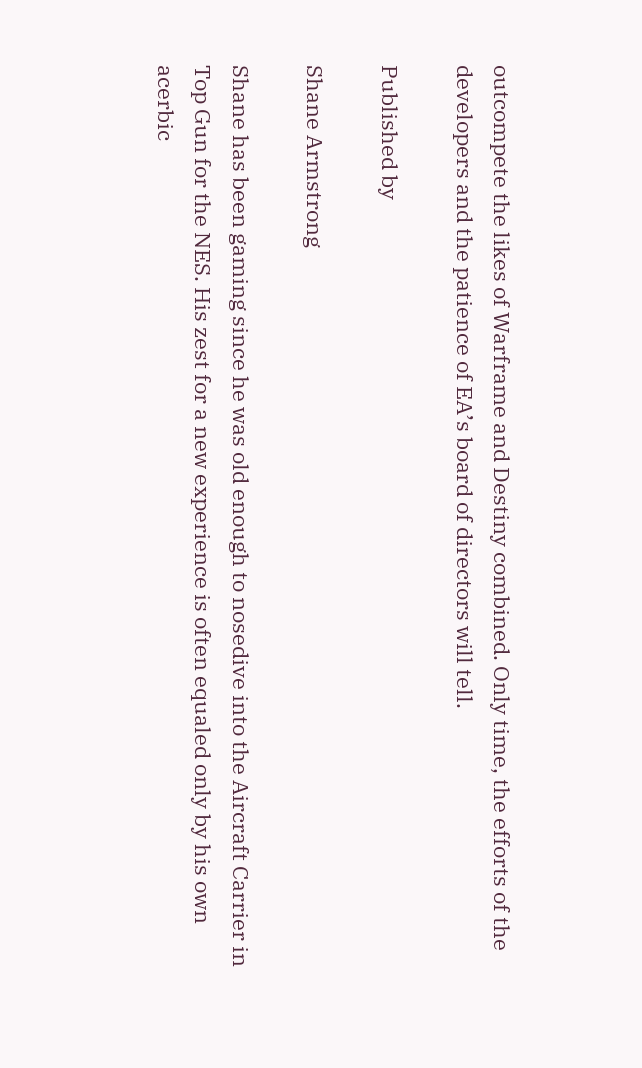outcompete the likes of Warframe and Destiny combined. Only time, the efforts of the developers and the patience of EA’s board of directors will tell.

Published by

Shane Armstrong

Shane has been gaming since he was old enough to nosedive into the Aircraft Carrier in Top Gun for the NES. His zest for a new experience is often equaled only by his own acerbic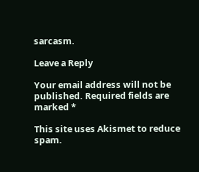sarcasm.

Leave a Reply

Your email address will not be published. Required fields are marked *

This site uses Akismet to reduce spam.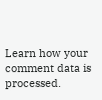Learn how your comment data is processed.